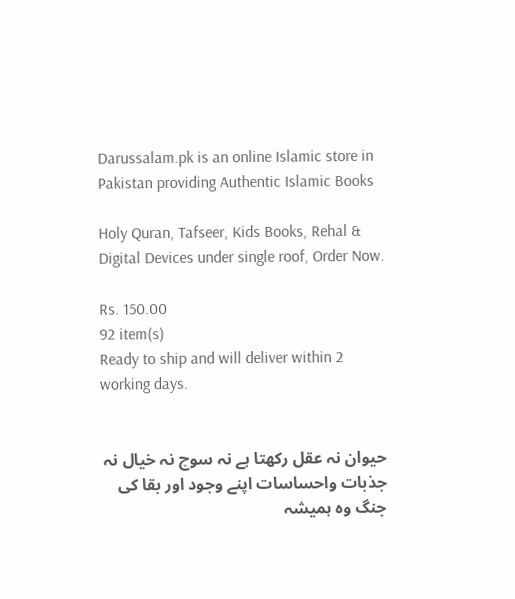Darussalam.pk is an online Islamic store in Pakistan providing Authentic Islamic Books

Holy Quran, Tafseer, Kids Books, Rehal & Digital Devices under single roof, Order Now.

Rs. 150.00
92 item(s)
Ready to ship and will deliver within 2 working days.


حیوان نہ عقل رکھتا ہے نہ سوچ نہ خیال نہ جذبات واحساسات اپنے وجود اور بقا کی جنگ وہ ہمیشہ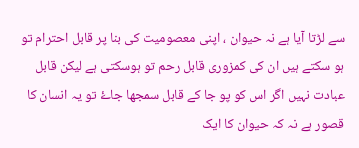سے لڑتا آیا ہے نہ حیوان ، اپنی معصومیت کی بنا پر قابل احترام تو ہو سکتے ہیں ان کی کمزوری قابل رحم تو ہوسکتی ہے لیکن قابل عبادت نہیں اگر اس کو پو جا کے قابل سمجھا جاۓ تو یہ انسان کا قصور ہے نہ کہ حیوان کا ایک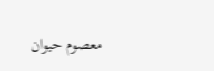معصوم حیوان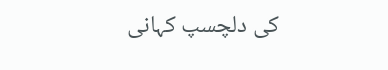کی دلچسپ کہانی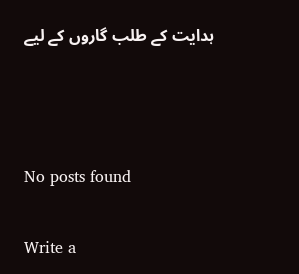ہدایت کے طلب گاروں کے لیے



No posts found

Write a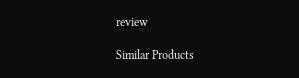review

Similar Products